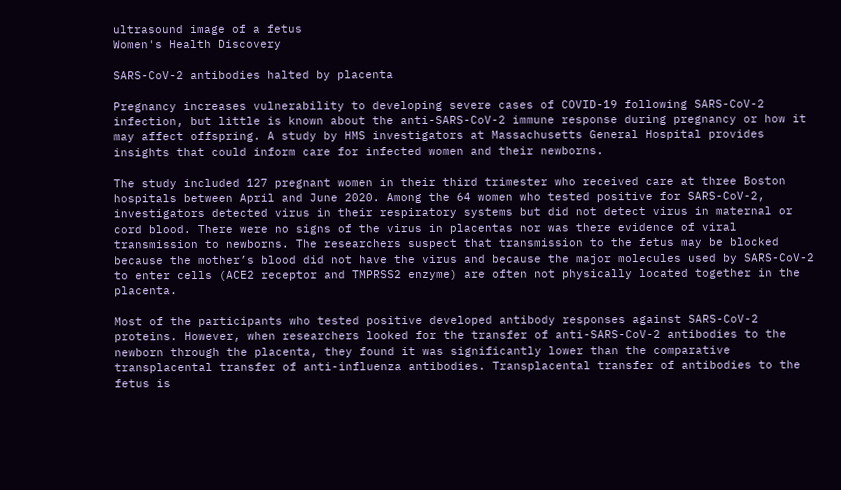ultrasound image of a fetus
Women's Health Discovery

SARS-CoV-2 antibodies halted by placenta

Pregnancy increases vulnerability to developing severe cases of COVID-19 following SARS-CoV-2 infection, but little is known about the anti-SARS-CoV-2 immune response during pregnancy or how it may affect offspring. A study by HMS investigators at Massachusetts General Hospital provides insights that could inform care for infected women and their newborns.

The study included 127 pregnant women in their third trimester who received care at three Boston hospitals between April and June 2020. Among the 64 women who tested positive for SARS-CoV-2, investigators detected virus in their respiratory systems but did not detect virus in maternal or cord blood. There were no signs of the virus in placentas nor was there evidence of viral transmission to newborns. The researchers suspect that transmission to the fetus may be blocked because the mother’s blood did not have the virus and because the major molecules used by SARS-CoV-2 to enter cells (ACE2 receptor and TMPRSS2 enzyme) are often not physically located together in the placenta.

Most of the participants who tested positive developed antibody responses against SARS-CoV-2 proteins. However, when researchers looked for the transfer of anti-SARS-CoV-2 antibodies to the newborn through the placenta, they found it was significantly lower than the comparative transplacental transfer of anti-influenza antibodies. Transplacental transfer of antibodies to the fetus is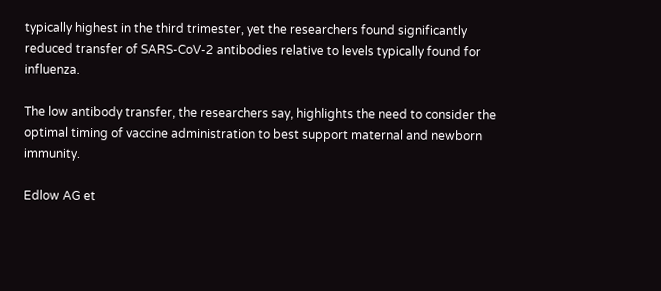typically highest in the third trimester, yet the researchers found significantly reduced transfer of SARS-CoV-2 antibodies relative to levels typically found for influenza.

The low antibody transfer, the researchers say, highlights the need to consider the optimal timing of vaccine administration to best support maternal and newborn immunity.

Edlow AG et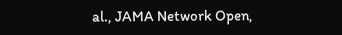al., JAMA Network Open,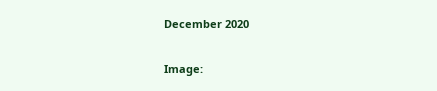December 2020

Image: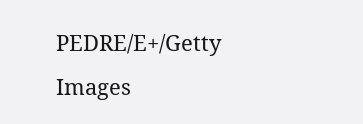PEDRE/E+/Getty Images